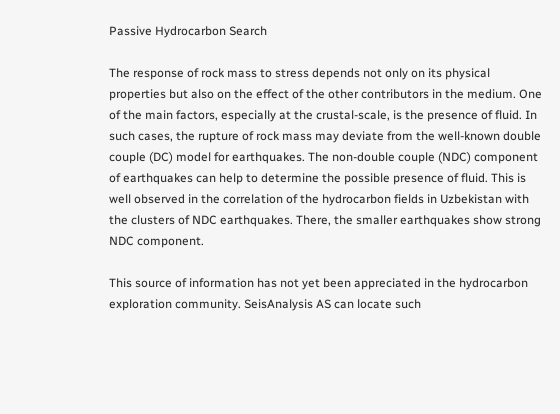Passive Hydrocarbon Search

The response of rock mass to stress depends not only on its physical properties but also on the effect of the other contributors in the medium. One of the main factors, especially at the crustal-scale, is the presence of fluid. In such cases, the rupture of rock mass may deviate from the well-known double couple (DC) model for earthquakes. The non-double couple (NDC) component of earthquakes can help to determine the possible presence of fluid. This is well observed in the correlation of the hydrocarbon fields in Uzbekistan with the clusters of NDC earthquakes. There, the smaller earthquakes show strong NDC component.

This source of information has not yet been appreciated in the hydrocarbon exploration community. SeisAnalysis AS can locate such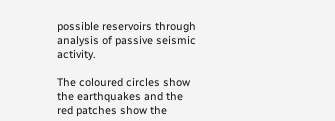possible reservoirs through analysis of passive seismic activity.

The coloured circles show the earthquakes and the red patches show the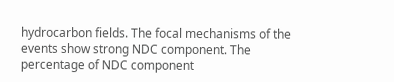hydrocarbon fields. The focal mechanisms of the events show strong NDC component. The percentage of NDC component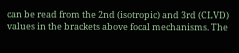can be read from the 2nd (isotropic) and 3rd (CLVD) values in the brackets above focal mechanisms. The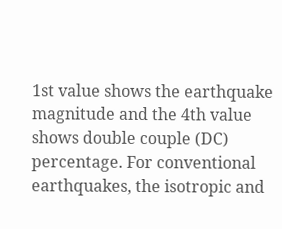1st value shows the earthquake magnitude and the 4th value shows double couple (DC) percentage. For conventional earthquakes, the isotropic and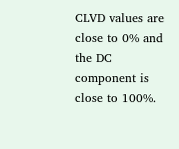CLVD values are close to 0% and the DC component is close to 100%.